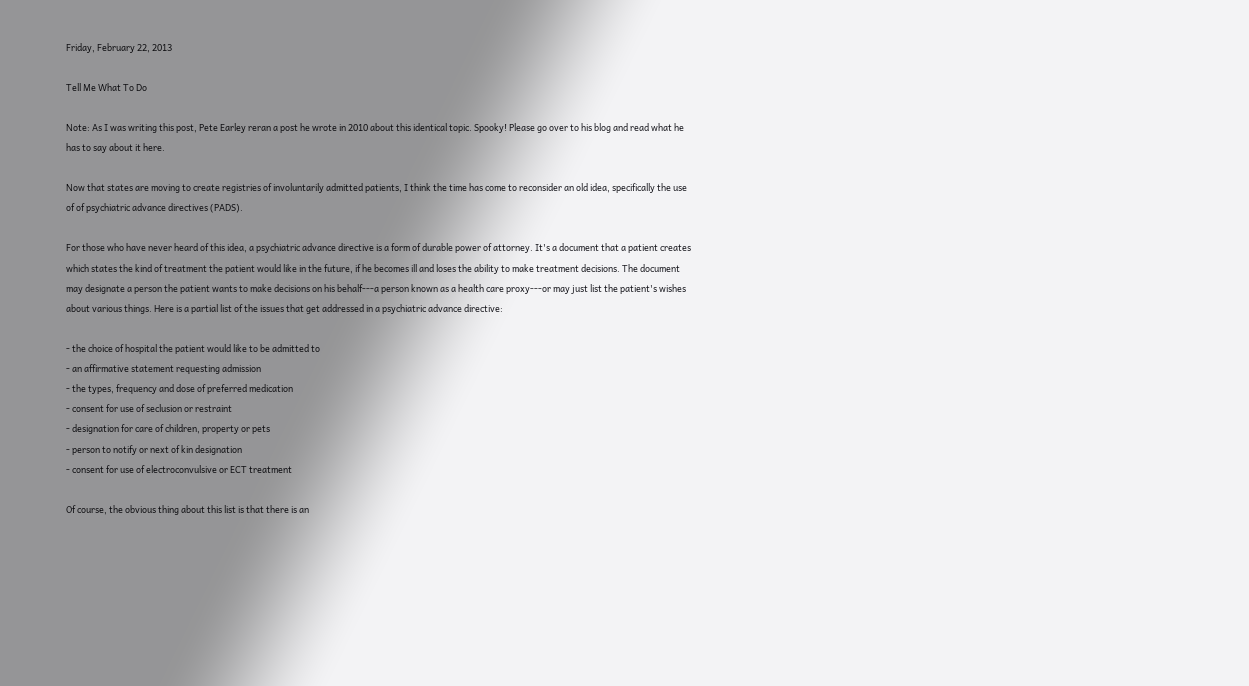Friday, February 22, 2013

Tell Me What To Do

Note: As I was writing this post, Pete Earley reran a post he wrote in 2010 about this identical topic. Spooky! Please go over to his blog and read what he has to say about it here.

Now that states are moving to create registries of involuntarily admitted patients, I think the time has come to reconsider an old idea, specifically the use of of psychiatric advance directives (PADS).

For those who have never heard of this idea, a psychiatric advance directive is a form of durable power of attorney. It's a document that a patient creates which states the kind of treatment the patient would like in the future, if he becomes ill and loses the ability to make treatment decisions. The document may designate a person the patient wants to make decisions on his behalf---a person known as a health care proxy---or may just list the patient's wishes about various things. Here is a partial list of the issues that get addressed in a psychiatric advance directive:

- the choice of hospital the patient would like to be admitted to
- an affirmative statement requesting admission
- the types, frequency and dose of preferred medication
- consent for use of seclusion or restraint
- designation for care of children, property or pets
- person to notify or next of kin designation
- consent for use of electroconvulsive or ECT treatment

Of course, the obvious thing about this list is that there is an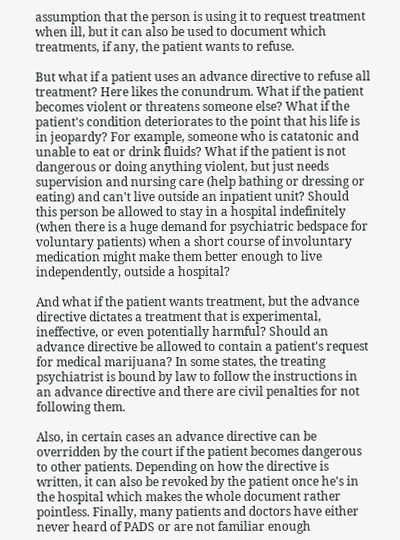assumption that the person is using it to request treatment when ill, but it can also be used to document which treatments, if any, the patient wants to refuse.

But what if a patient uses an advance directive to refuse all treatment? Here likes the conundrum. What if the patient becomes violent or threatens someone else? What if the patient's condition deteriorates to the point that his life is in jeopardy? For example, someone who is catatonic and unable to eat or drink fluids? What if the patient is not dangerous or doing anything violent, but just needs supervision and nursing care (help bathing or dressing or eating) and can't live outside an inpatient unit? Should this person be allowed to stay in a hospital indefinitely (when there is a huge demand for psychiatric bedspace for voluntary patients) when a short course of involuntary medication might make them better enough to live independently, outside a hospital?

And what if the patient wants treatment, but the advance directive dictates a treatment that is experimental, ineffective, or even potentially harmful? Should an advance directive be allowed to contain a patient's request for medical marijuana? In some states, the treating psychiatrist is bound by law to follow the instructions in an advance directive and there are civil penalties for not following them.

Also, in certain cases an advance directive can be overridden by the court if the patient becomes dangerous to other patients. Depending on how the directive is written, it can also be revoked by the patient once he's in the hospital which makes the whole document rather pointless. Finally, many patients and doctors have either never heard of PADS or are not familiar enough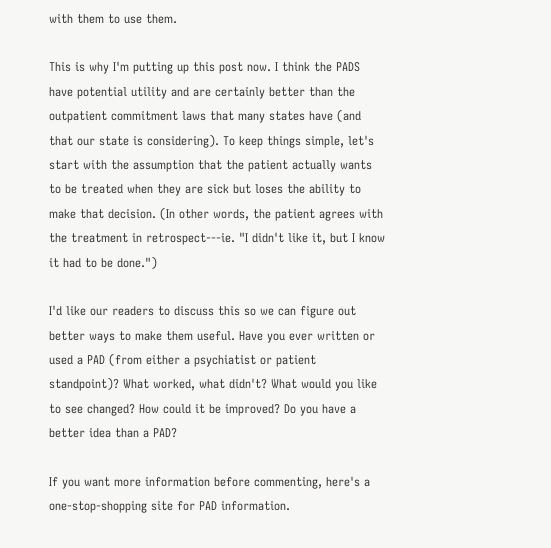with them to use them.

This is why I'm putting up this post now. I think the PADS have potential utility and are certainly better than the outpatient commitment laws that many states have (and that our state is considering). To keep things simple, let's start with the assumption that the patient actually wants to be treated when they are sick but loses the ability to make that decision. (In other words, the patient agrees with the treatment in retrospect---ie. "I didn't like it, but I know it had to be done.")

I'd like our readers to discuss this so we can figure out better ways to make them useful. Have you ever written or used a PAD (from either a psychiatist or patient standpoint)? What worked, what didn't? What would you like to see changed? How could it be improved? Do you have a better idea than a PAD?

If you want more information before commenting, here's a one-stop-shopping site for PAD information.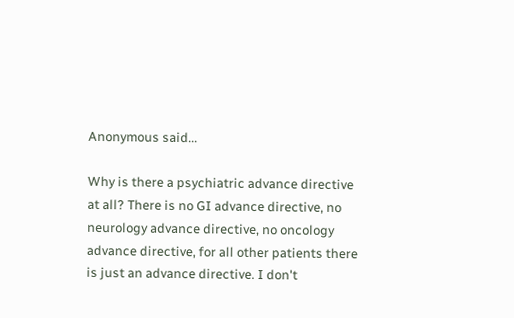Anonymous said...

Why is there a psychiatric advance directive at all? There is no GI advance directive, no neurology advance directive, no oncology advance directive, for all other patients there is just an advance directive. I don't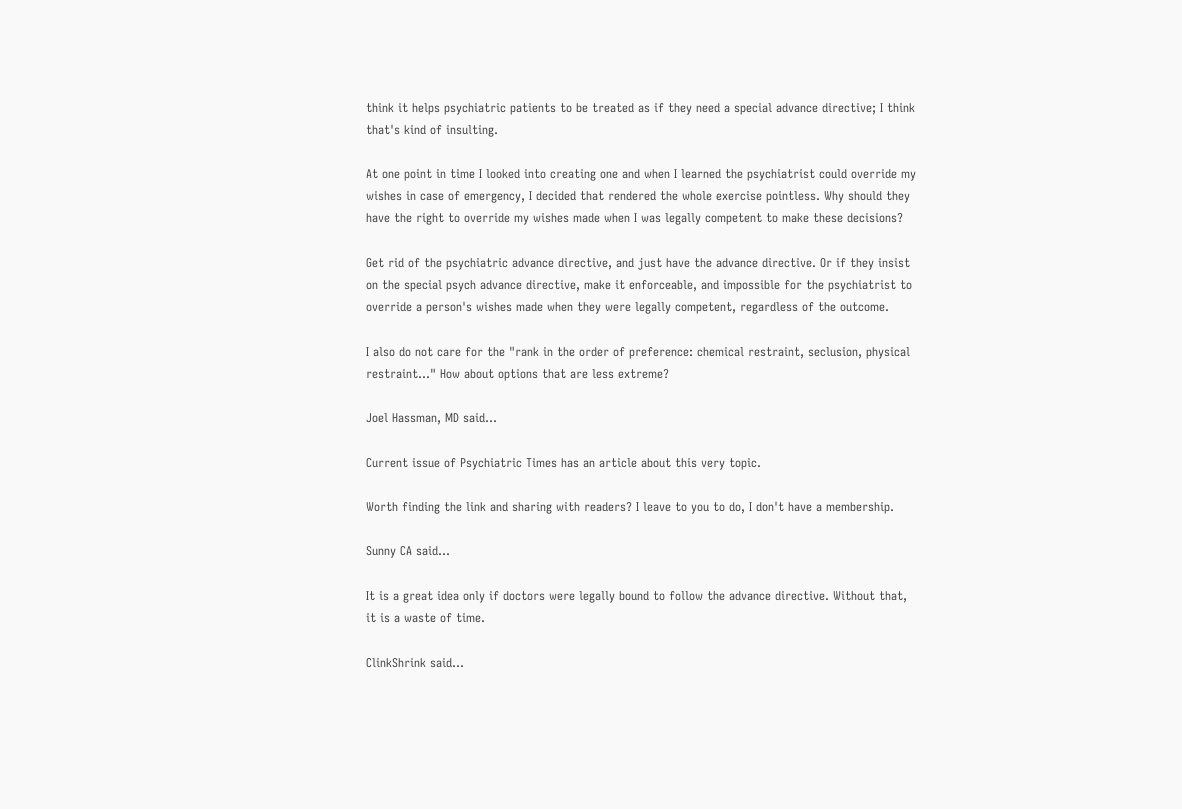think it helps psychiatric patients to be treated as if they need a special advance directive; I think that's kind of insulting.

At one point in time I looked into creating one and when I learned the psychiatrist could override my wishes in case of emergency, I decided that rendered the whole exercise pointless. Why should they have the right to override my wishes made when I was legally competent to make these decisions?

Get rid of the psychiatric advance directive, and just have the advance directive. Or if they insist on the special psych advance directive, make it enforceable, and impossible for the psychiatrist to override a person's wishes made when they were legally competent, regardless of the outcome.

I also do not care for the "rank in the order of preference: chemical restraint, seclusion, physical restraint..." How about options that are less extreme?

Joel Hassman, MD said...

Current issue of Psychiatric Times has an article about this very topic.

Worth finding the link and sharing with readers? I leave to you to do, I don't have a membership.

Sunny CA said...

It is a great idea only if doctors were legally bound to follow the advance directive. Without that, it is a waste of time.

ClinkShrink said...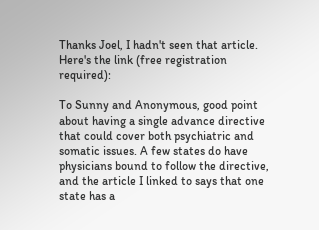Thanks Joel, I hadn't seen that article. Here's the link (free registration required):

To Sunny and Anonymous, good point about having a single advance directive that could cover both psychiatric and somatic issues. A few states do have physicians bound to follow the directive, and the article I linked to says that one state has a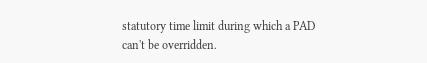statutory time limit during which a PAD can't be overridden.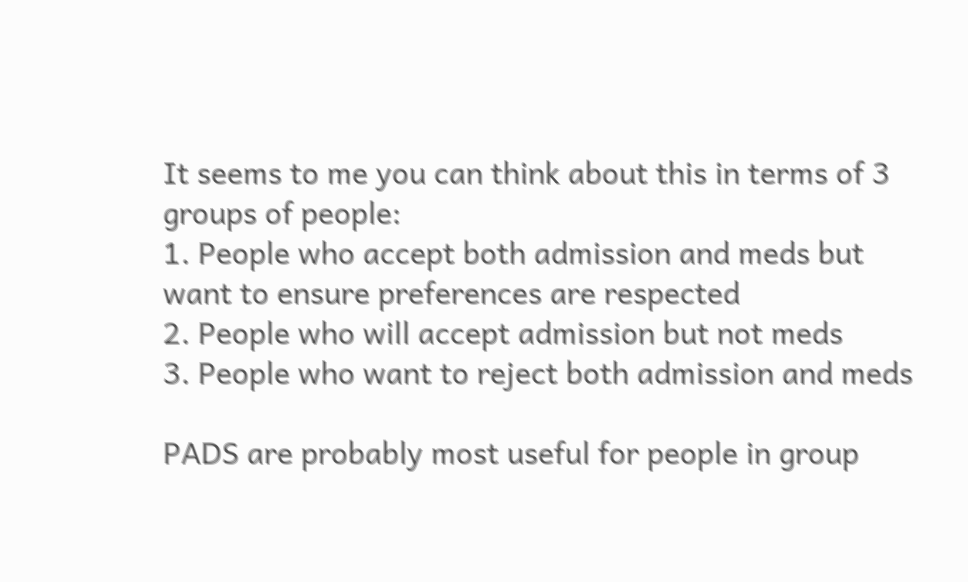It seems to me you can think about this in terms of 3 groups of people:
1. People who accept both admission and meds but want to ensure preferences are respected
2. People who will accept admission but not meds
3. People who want to reject both admission and meds

PADS are probably most useful for people in group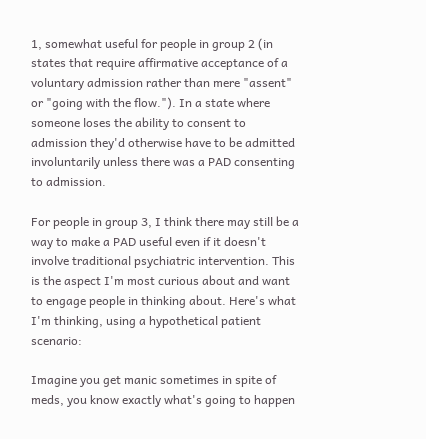1, somewhat useful for people in group 2 (in states that require affirmative acceptance of a voluntary admission rather than mere "assent" or "going with the flow."). In a state where someone loses the ability to consent to admission they'd otherwise have to be admitted involuntarily unless there was a PAD consenting to admission.

For people in group 3, I think there may still be a way to make a PAD useful even if it doesn't involve traditional psychiatric intervention. This is the aspect I'm most curious about and want to engage people in thinking about. Here's what I'm thinking, using a hypothetical patient scenario:

Imagine you get manic sometimes in spite of meds, you know exactly what's going to happen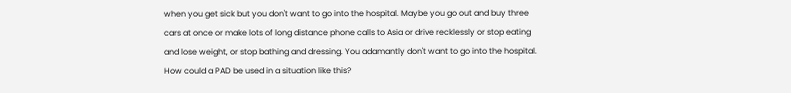when you get sick but you don't want to go into the hospital. Maybe you go out and buy three cars at once or make lots of long distance phone calls to Asia or drive recklessly or stop eating and lose weight, or stop bathing and dressing. You adamantly don't want to go into the hospital. How could a PAD be used in a situation like this?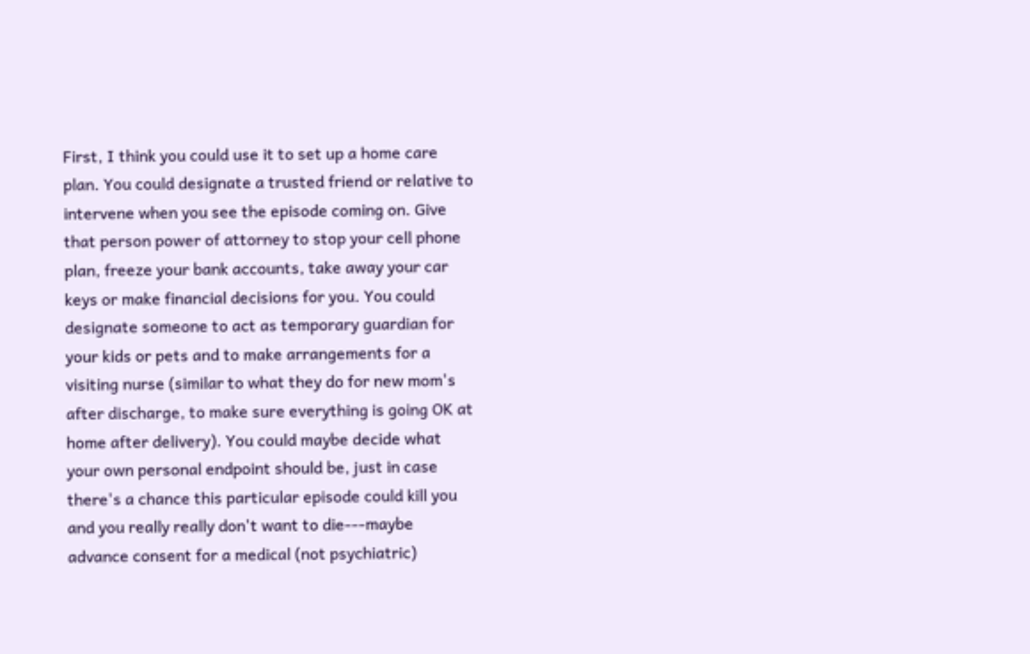First, I think you could use it to set up a home care plan. You could designate a trusted friend or relative to intervene when you see the episode coming on. Give that person power of attorney to stop your cell phone plan, freeze your bank accounts, take away your car keys or make financial decisions for you. You could designate someone to act as temporary guardian for your kids or pets and to make arrangements for a visiting nurse (similar to what they do for new mom's after discharge, to make sure everything is going OK at home after delivery). You could maybe decide what your own personal endpoint should be, just in case there's a chance this particular episode could kill you and you really really don't want to die---maybe advance consent for a medical (not psychiatric)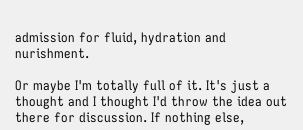admission for fluid, hydration and nurishment.

Or maybe I'm totally full of it. It's just a thought and I thought I'd throw the idea out there for discussion. If nothing else,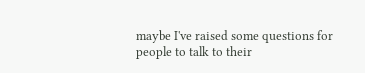maybe I've raised some questions for people to talk to their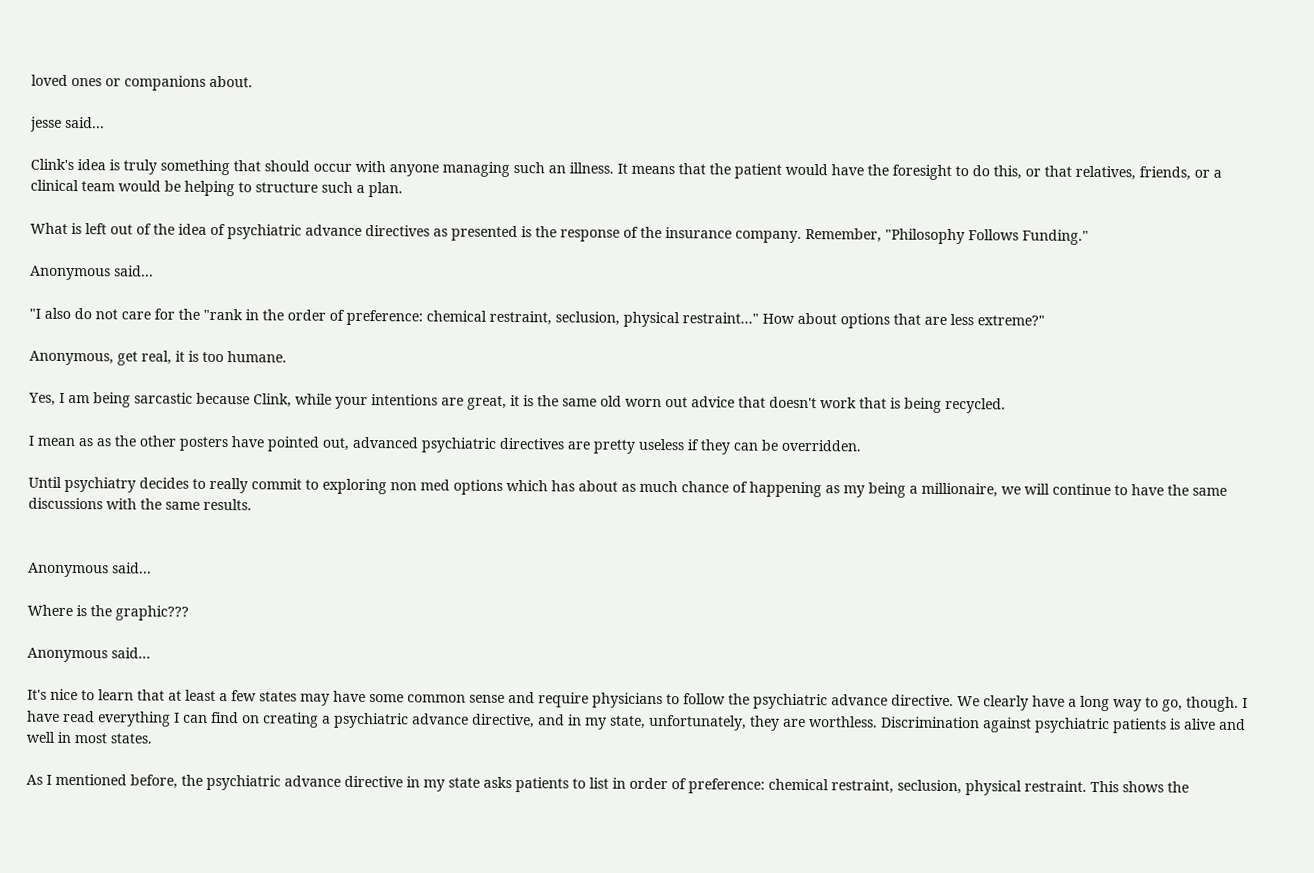loved ones or companions about.

jesse said...

Clink's idea is truly something that should occur with anyone managing such an illness. It means that the patient would have the foresight to do this, or that relatives, friends, or a clinical team would be helping to structure such a plan.

What is left out of the idea of psychiatric advance directives as presented is the response of the insurance company. Remember, "Philosophy Follows Funding."

Anonymous said...

"I also do not care for the "rank in the order of preference: chemical restraint, seclusion, physical restraint..." How about options that are less extreme?"

Anonymous, get real, it is too humane.

Yes, I am being sarcastic because Clink, while your intentions are great, it is the same old worn out advice that doesn't work that is being recycled.

I mean as as the other posters have pointed out, advanced psychiatric directives are pretty useless if they can be overridden.

Until psychiatry decides to really commit to exploring non med options which has about as much chance of happening as my being a millionaire, we will continue to have the same discussions with the same results.


Anonymous said...

Where is the graphic???

Anonymous said...

It's nice to learn that at least a few states may have some common sense and require physicians to follow the psychiatric advance directive. We clearly have a long way to go, though. I have read everything I can find on creating a psychiatric advance directive, and in my state, unfortunately, they are worthless. Discrimination against psychiatric patients is alive and well in most states.

As I mentioned before, the psychiatric advance directive in my state asks patients to list in order of preference: chemical restraint, seclusion, physical restraint. This shows the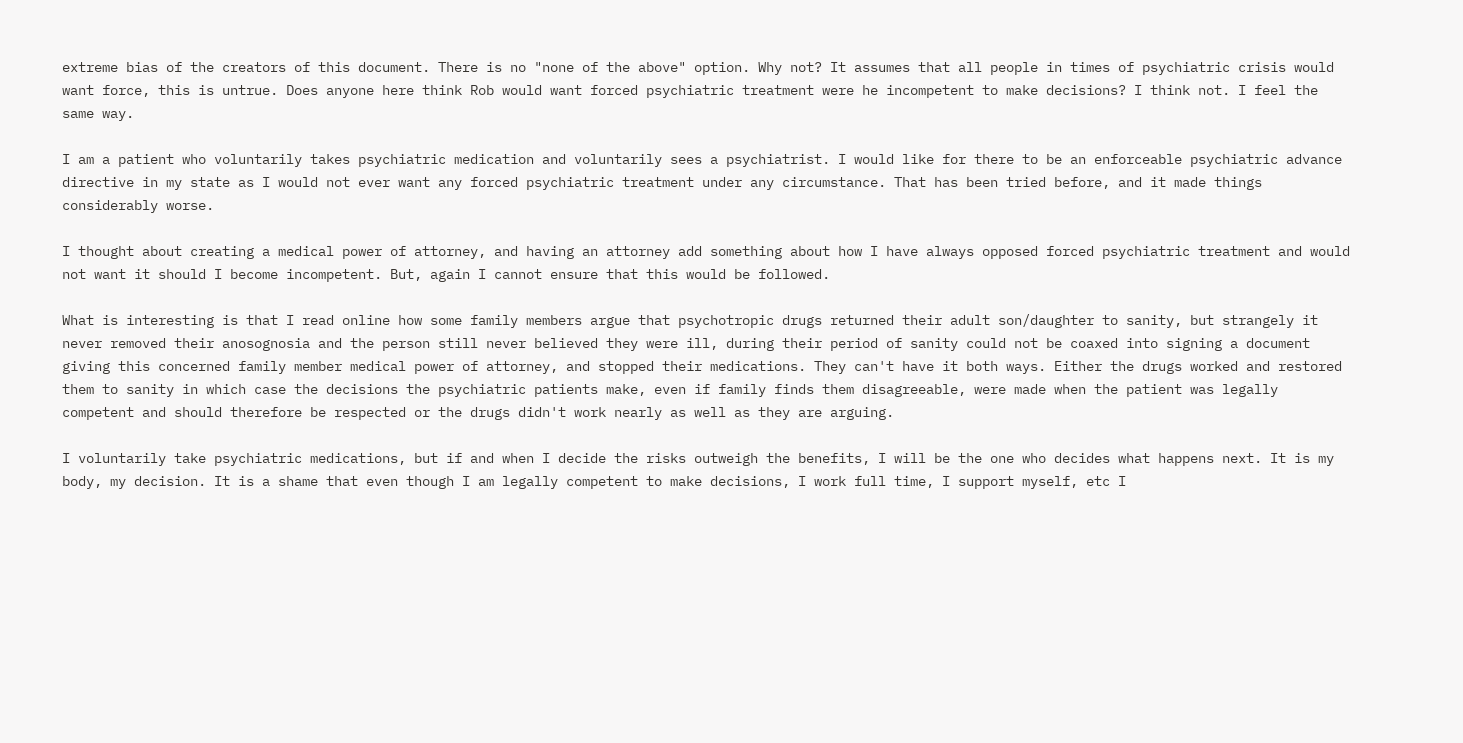extreme bias of the creators of this document. There is no "none of the above" option. Why not? It assumes that all people in times of psychiatric crisis would want force, this is untrue. Does anyone here think Rob would want forced psychiatric treatment were he incompetent to make decisions? I think not. I feel the same way.

I am a patient who voluntarily takes psychiatric medication and voluntarily sees a psychiatrist. I would like for there to be an enforceable psychiatric advance directive in my state as I would not ever want any forced psychiatric treatment under any circumstance. That has been tried before, and it made things considerably worse.

I thought about creating a medical power of attorney, and having an attorney add something about how I have always opposed forced psychiatric treatment and would not want it should I become incompetent. But, again I cannot ensure that this would be followed.

What is interesting is that I read online how some family members argue that psychotropic drugs returned their adult son/daughter to sanity, but strangely it never removed their anosognosia and the person still never believed they were ill, during their period of sanity could not be coaxed into signing a document giving this concerned family member medical power of attorney, and stopped their medications. They can't have it both ways. Either the drugs worked and restored them to sanity in which case the decisions the psychiatric patients make, even if family finds them disagreeable, were made when the patient was legally competent and should therefore be respected or the drugs didn't work nearly as well as they are arguing.

I voluntarily take psychiatric medications, but if and when I decide the risks outweigh the benefits, I will be the one who decides what happens next. It is my body, my decision. It is a shame that even though I am legally competent to make decisions, I work full time, I support myself, etc I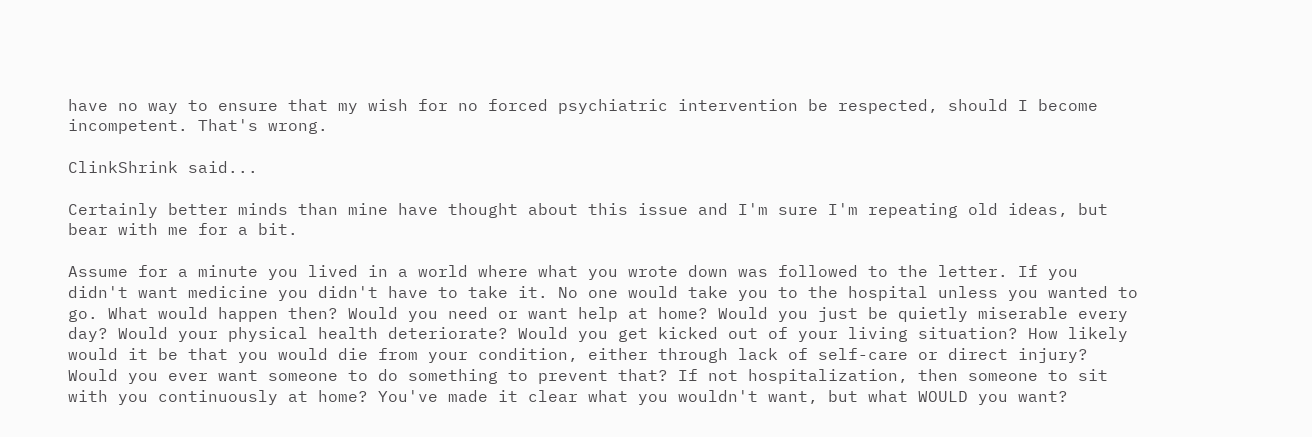have no way to ensure that my wish for no forced psychiatric intervention be respected, should I become incompetent. That's wrong.

ClinkShrink said...

Certainly better minds than mine have thought about this issue and I'm sure I'm repeating old ideas, but bear with me for a bit.

Assume for a minute you lived in a world where what you wrote down was followed to the letter. If you didn't want medicine you didn't have to take it. No one would take you to the hospital unless you wanted to go. What would happen then? Would you need or want help at home? Would you just be quietly miserable every day? Would your physical health deteriorate? Would you get kicked out of your living situation? How likely would it be that you would die from your condition, either through lack of self-care or direct injury? Would you ever want someone to do something to prevent that? If not hospitalization, then someone to sit with you continuously at home? You've made it clear what you wouldn't want, but what WOULD you want?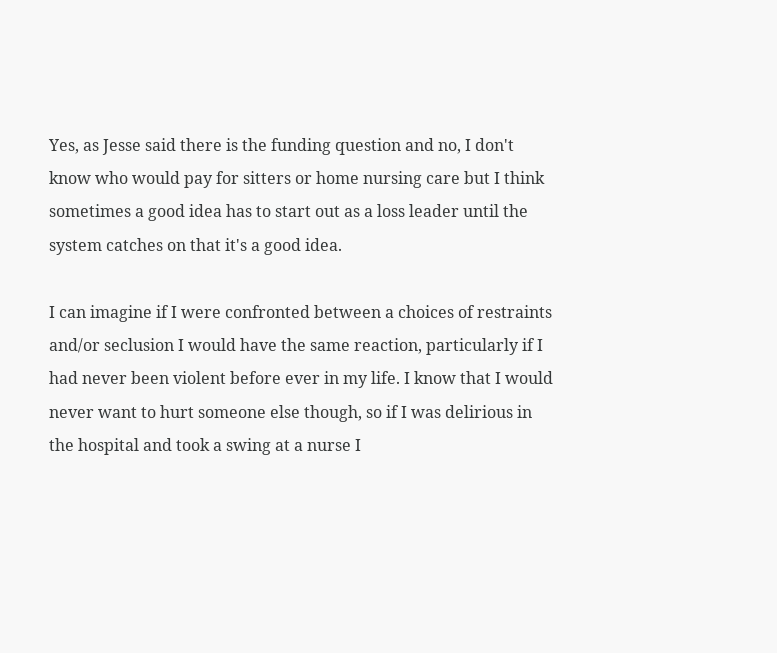Yes, as Jesse said there is the funding question and no, I don't know who would pay for sitters or home nursing care but I think sometimes a good idea has to start out as a loss leader until the system catches on that it's a good idea.

I can imagine if I were confronted between a choices of restraints and/or seclusion I would have the same reaction, particularly if I had never been violent before ever in my life. I know that I would never want to hurt someone else though, so if I was delirious in the hospital and took a swing at a nurse I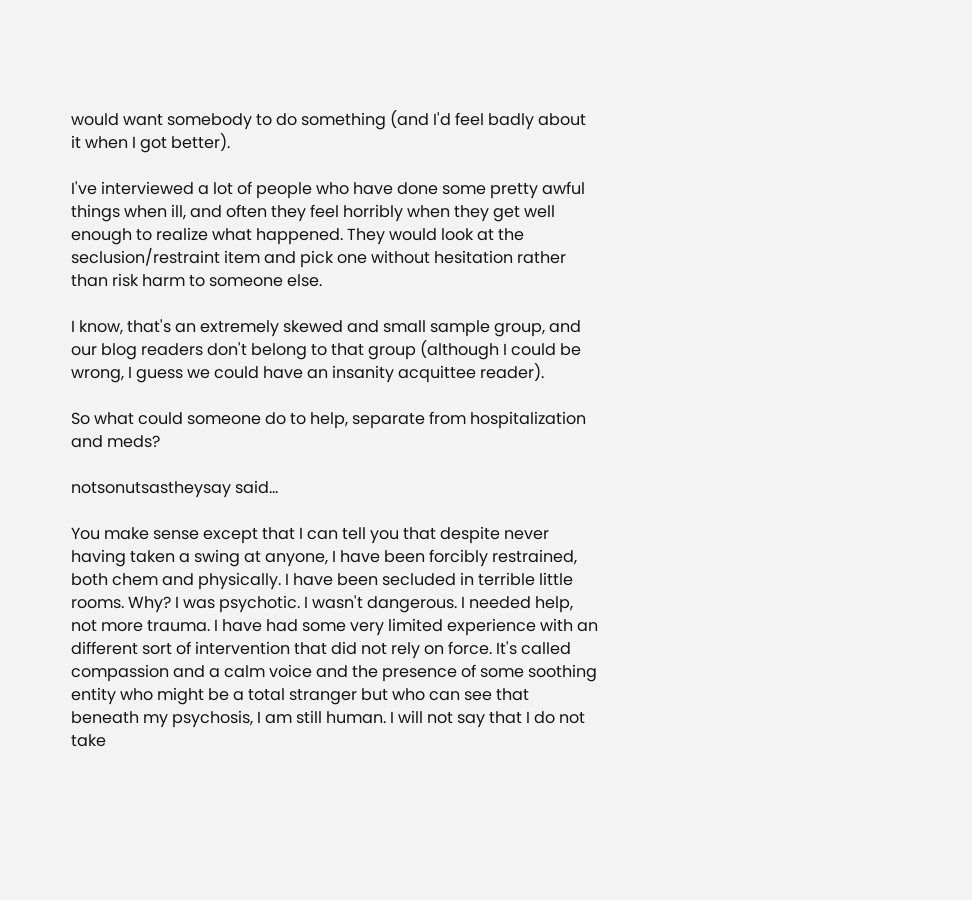would want somebody to do something (and I'd feel badly about it when I got better).

I've interviewed a lot of people who have done some pretty awful things when ill, and often they feel horribly when they get well enough to realize what happened. They would look at the seclusion/restraint item and pick one without hesitation rather than risk harm to someone else.

I know, that's an extremely skewed and small sample group, and our blog readers don't belong to that group (although I could be wrong, I guess we could have an insanity acquittee reader).

So what could someone do to help, separate from hospitalization and meds?

notsonutsastheysay said...

You make sense except that I can tell you that despite never having taken a swing at anyone, I have been forcibly restrained, both chem and physically. I have been secluded in terrible little rooms. Why? I was psychotic. I wasn't dangerous. I needed help, not more trauma. I have had some very limited experience with an different sort of intervention that did not rely on force. It's called compassion and a calm voice and the presence of some soothing entity who might be a total stranger but who can see that beneath my psychosis, I am still human. I will not say that I do not take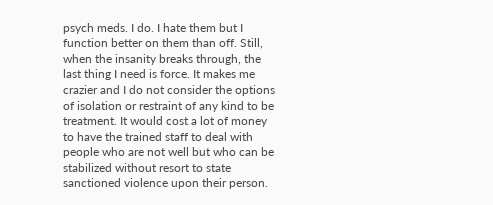psych meds. I do. I hate them but I function better on them than off. Still, when the insanity breaks through, the last thing I need is force. It makes me crazier and I do not consider the options of isolation or restraint of any kind to be treatment. It would cost a lot of money to have the trained staff to deal with people who are not well but who can be stabilized without resort to state sanctioned violence upon their person.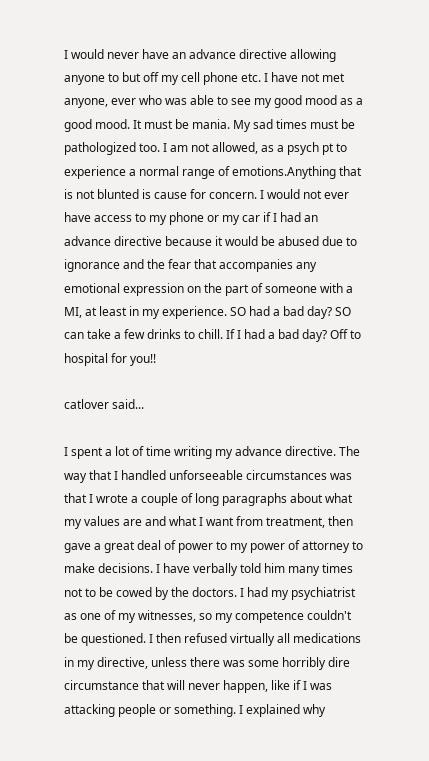I would never have an advance directive allowing anyone to but off my cell phone etc. I have not met anyone, ever who was able to see my good mood as a good mood. It must be mania. My sad times must be pathologized too. I am not allowed, as a psych pt to experience a normal range of emotions.Anything that is not blunted is cause for concern. I would not ever have access to my phone or my car if I had an advance directive because it would be abused due to ignorance and the fear that accompanies any emotional expression on the part of someone with a MI, at least in my experience. SO had a bad day? SO can take a few drinks to chill. If I had a bad day? Off to hospital for you!!

catlover said...

I spent a lot of time writing my advance directive. The way that I handled unforseeable circumstances was that I wrote a couple of long paragraphs about what my values are and what I want from treatment, then gave a great deal of power to my power of attorney to make decisions. I have verbally told him many times not to be cowed by the doctors. I had my psychiatrist as one of my witnesses, so my competence couldn't be questioned. I then refused virtually all medications in my directive, unless there was some horribly dire circumstance that will never happen, like if I was attacking people or something. I explained why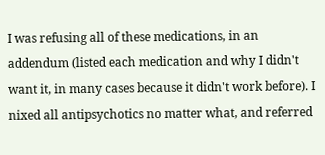I was refusing all of these medications, in an addendum (listed each medication and why I didn't want it, in many cases because it didn't work before). I nixed all antipsychotics no matter what, and referred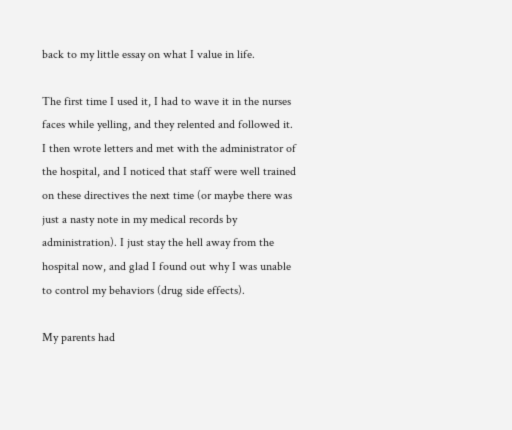back to my little essay on what I value in life.

The first time I used it, I had to wave it in the nurses faces while yelling, and they relented and followed it. I then wrote letters and met with the administrator of the hospital, and I noticed that staff were well trained on these directives the next time (or maybe there was just a nasty note in my medical records by administration). I just stay the hell away from the hospital now, and glad I found out why I was unable to control my behaviors (drug side effects).

My parents had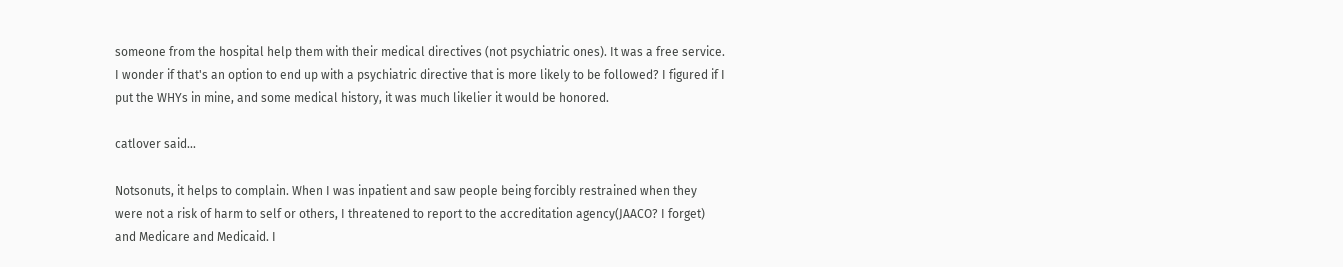someone from the hospital help them with their medical directives (not psychiatric ones). It was a free service. I wonder if that's an option to end up with a psychiatric directive that is more likely to be followed? I figured if I put the WHYs in mine, and some medical history, it was much likelier it would be honored.

catlover said...

Notsonuts, it helps to complain. When I was inpatient and saw people being forcibly restrained when they were not a risk of harm to self or others, I threatened to report to the accreditation agency(JAACO? I forget) and Medicare and Medicaid. I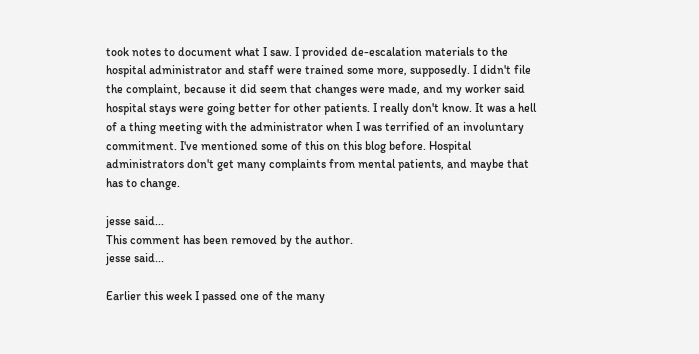took notes to document what I saw. I provided de-escalation materials to the hospital administrator and staff were trained some more, supposedly. I didn't file the complaint, because it did seem that changes were made, and my worker said hospital stays were going better for other patients. I really don't know. It was a hell of a thing meeting with the administrator when I was terrified of an involuntary commitment. I've mentioned some of this on this blog before. Hospital administrators don't get many complaints from mental patients, and maybe that has to change.

jesse said...
This comment has been removed by the author.
jesse said...

Earlier this week I passed one of the many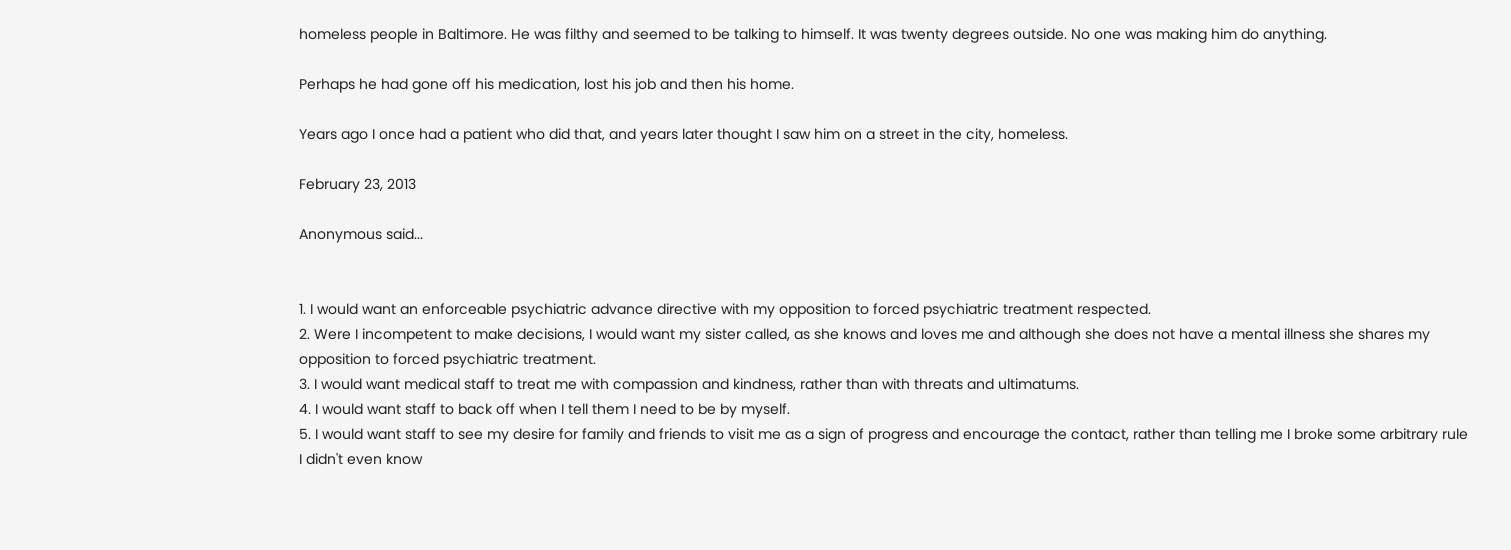homeless people in Baltimore. He was filthy and seemed to be talking to himself. It was twenty degrees outside. No one was making him do anything.

Perhaps he had gone off his medication, lost his job and then his home.

Years ago I once had a patient who did that, and years later thought I saw him on a street in the city, homeless.

February 23, 2013

Anonymous said...


1. I would want an enforceable psychiatric advance directive with my opposition to forced psychiatric treatment respected.
2. Were I incompetent to make decisions, I would want my sister called, as she knows and loves me and although she does not have a mental illness she shares my opposition to forced psychiatric treatment.
3. I would want medical staff to treat me with compassion and kindness, rather than with threats and ultimatums.
4. I would want staff to back off when I tell them I need to be by myself.
5. I would want staff to see my desire for family and friends to visit me as a sign of progress and encourage the contact, rather than telling me I broke some arbitrary rule I didn't even know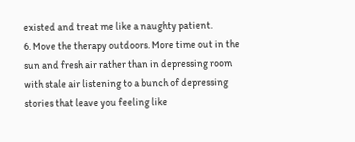existed and treat me like a naughty patient.
6. Move the therapy outdoors. More time out in the sun and fresh air rather than in depressing room with stale air listening to a bunch of depressing stories that leave you feeling like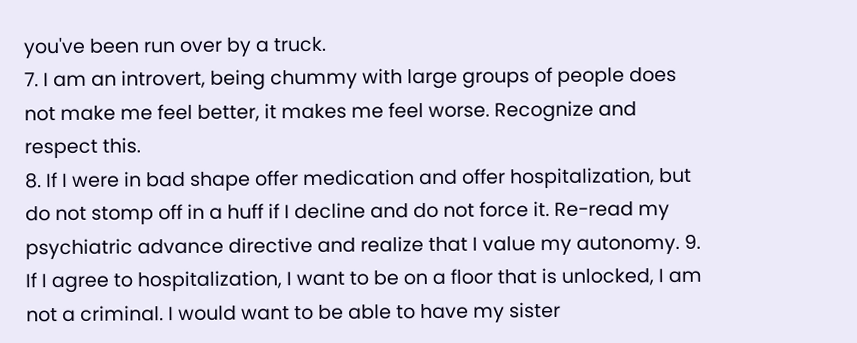you've been run over by a truck.
7. I am an introvert, being chummy with large groups of people does not make me feel better, it makes me feel worse. Recognize and respect this.
8. If I were in bad shape offer medication and offer hospitalization, but do not stomp off in a huff if I decline and do not force it. Re-read my psychiatric advance directive and realize that I value my autonomy. 9. If I agree to hospitalization, I want to be on a floor that is unlocked, I am not a criminal. I would want to be able to have my sister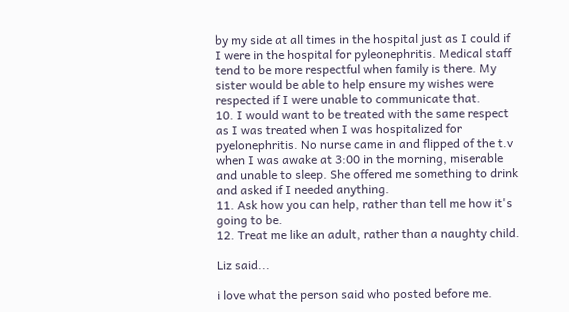by my side at all times in the hospital just as I could if I were in the hospital for pyleonephritis. Medical staff tend to be more respectful when family is there. My sister would be able to help ensure my wishes were respected if I were unable to communicate that.
10. I would want to be treated with the same respect as I was treated when I was hospitalized for pyelonephritis. No nurse came in and flipped of the t.v when I was awake at 3:00 in the morning, miserable and unable to sleep. She offered me something to drink and asked if I needed anything.
11. Ask how you can help, rather than tell me how it's going to be.
12. Treat me like an adult, rather than a naughty child.

Liz said...

i love what the person said who posted before me.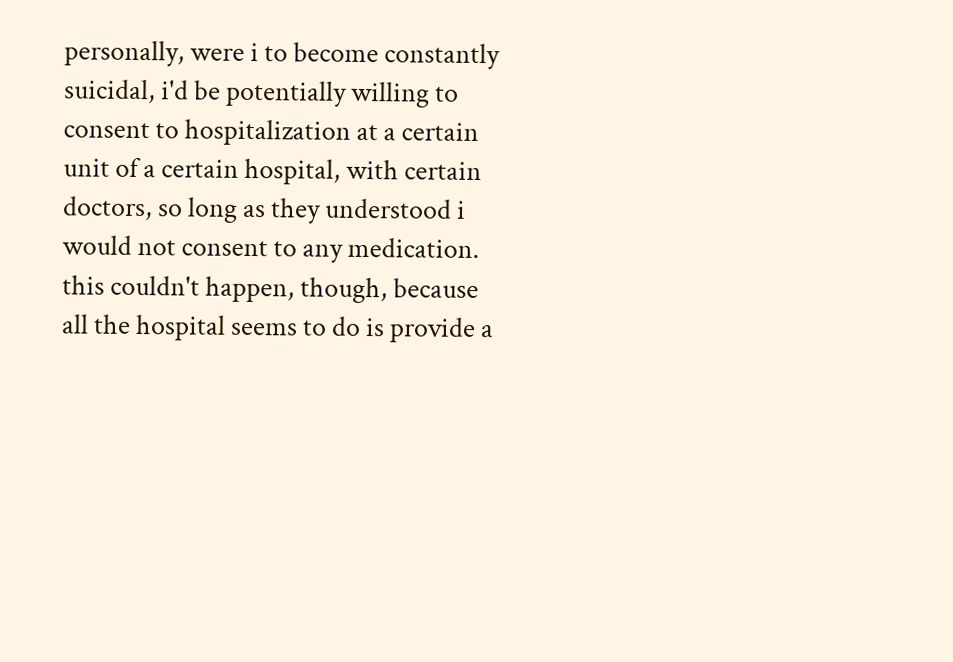personally, were i to become constantly suicidal, i'd be potentially willing to consent to hospitalization at a certain unit of a certain hospital, with certain doctors, so long as they understood i would not consent to any medication. this couldn't happen, though, because all the hospital seems to do is provide a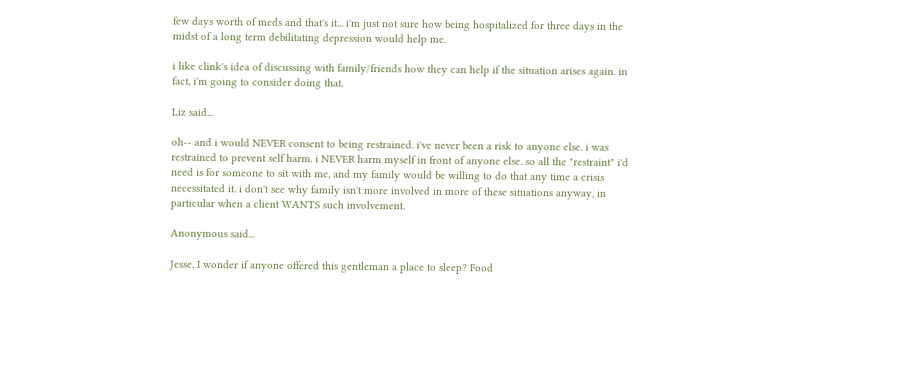few days worth of meds and that's it... i'm just not sure how being hospitalized for three days in the midst of a long term debilitating depression would help me.

i like clink's idea of discussing with family/friends how they can help if the situation arises again. in fact, i'm going to consider doing that.

Liz said...

oh-- and i would NEVER consent to being restrained. i've never been a risk to anyone else. i was restrained to prevent self harm. i NEVER harm myself in front of anyone else. so all the "restraint" i'd need is for someone to sit with me, and my family would be willing to do that any time a crisis necessitated it. i don't see why family isn't more involved in more of these situations anyway, in particular when a client WANTS such involvement.

Anonymous said...

Jesse, I wonder if anyone offered this gentleman a place to sleep? Food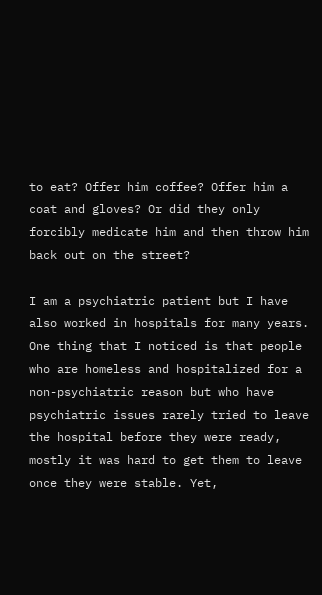to eat? Offer him coffee? Offer him a coat and gloves? Or did they only forcibly medicate him and then throw him back out on the street?

I am a psychiatric patient but I have also worked in hospitals for many years. One thing that I noticed is that people who are homeless and hospitalized for a non-psychiatric reason but who have psychiatric issues rarely tried to leave the hospital before they were ready, mostly it was hard to get them to leave once they were stable. Yet,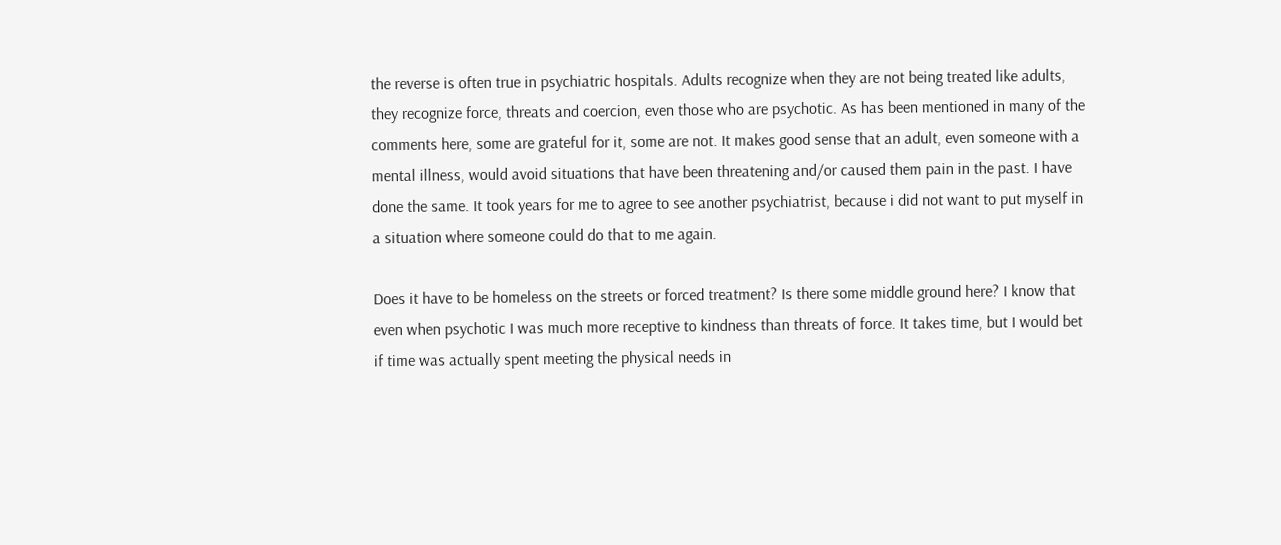the reverse is often true in psychiatric hospitals. Adults recognize when they are not being treated like adults, they recognize force, threats and coercion, even those who are psychotic. As has been mentioned in many of the comments here, some are grateful for it, some are not. It makes good sense that an adult, even someone with a mental illness, would avoid situations that have been threatening and/or caused them pain in the past. I have done the same. It took years for me to agree to see another psychiatrist, because i did not want to put myself in a situation where someone could do that to me again.

Does it have to be homeless on the streets or forced treatment? Is there some middle ground here? I know that even when psychotic I was much more receptive to kindness than threats of force. It takes time, but I would bet if time was actually spent meeting the physical needs in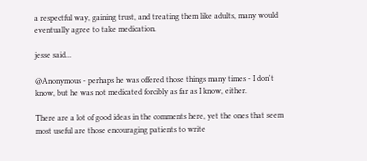a respectful way, gaining trust, and treating them like adults, many would eventually agree to take medication.

jesse said...

@Anonymous - perhaps he was offered those things many times - I don't know, but he was not medicated forcibly as far as I know, either.

There are a lot of good ideas in the comments here, yet the ones that seem most useful are those encouraging patients to write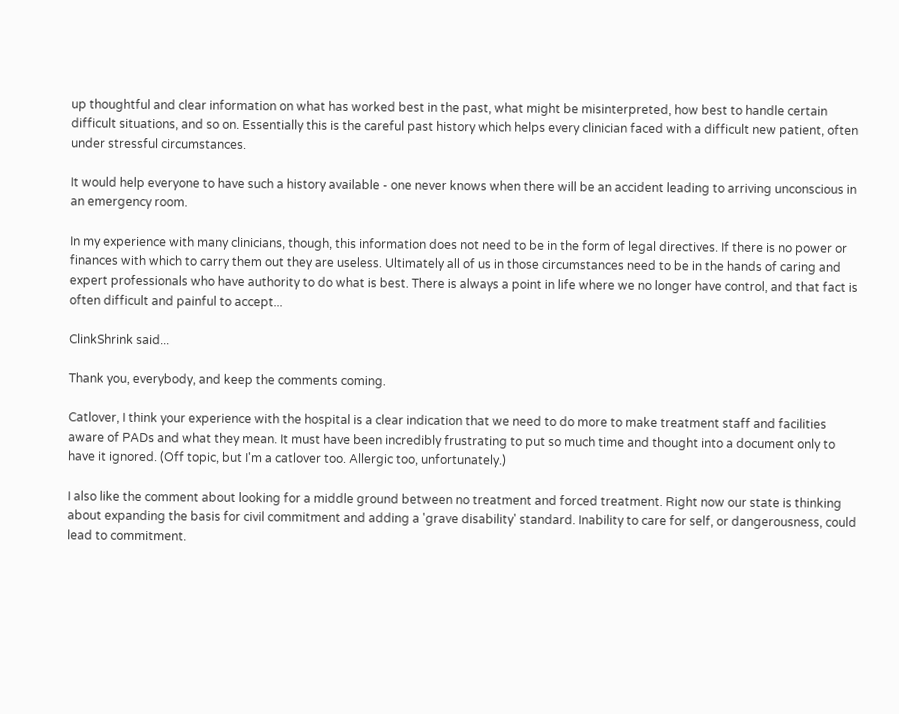up thoughtful and clear information on what has worked best in the past, what might be misinterpreted, how best to handle certain difficult situations, and so on. Essentially this is the careful past history which helps every clinician faced with a difficult new patient, often under stressful circumstances.

It would help everyone to have such a history available - one never knows when there will be an accident leading to arriving unconscious in an emergency room.

In my experience with many clinicians, though, this information does not need to be in the form of legal directives. If there is no power or finances with which to carry them out they are useless. Ultimately all of us in those circumstances need to be in the hands of caring and expert professionals who have authority to do what is best. There is always a point in life where we no longer have control, and that fact is often difficult and painful to accept...

ClinkShrink said...

Thank you, everybody, and keep the comments coming.

Catlover, I think your experience with the hospital is a clear indication that we need to do more to make treatment staff and facilities aware of PADs and what they mean. It must have been incredibly frustrating to put so much time and thought into a document only to have it ignored. (Off topic, but I'm a catlover too. Allergic too, unfortunately.)

I also like the comment about looking for a middle ground between no treatment and forced treatment. Right now our state is thinking about expanding the basis for civil commitment and adding a 'grave disability' standard. Inability to care for self, or dangerousness, could lead to commitment.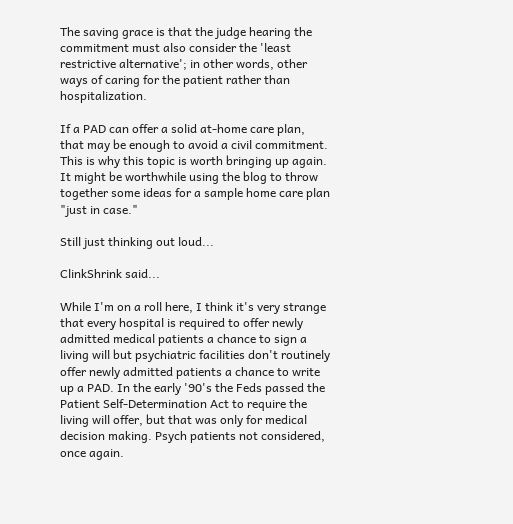The saving grace is that the judge hearing the commitment must also consider the 'least restrictive alternative'; in other words, other ways of caring for the patient rather than hospitalization.

If a PAD can offer a solid at-home care plan, that may be enough to avoid a civil commitment. This is why this topic is worth bringing up again. It might be worthwhile using the blog to throw together some ideas for a sample home care plan "just in case."

Still just thinking out loud...

ClinkShrink said...

While I'm on a roll here, I think it's very strange that every hospital is required to offer newly admitted medical patients a chance to sign a living will but psychiatric facilities don't routinely offer newly admitted patients a chance to write up a PAD. In the early '90's the Feds passed the Patient Self-Determination Act to require the living will offer, but that was only for medical decision making. Psych patients not considered, once again.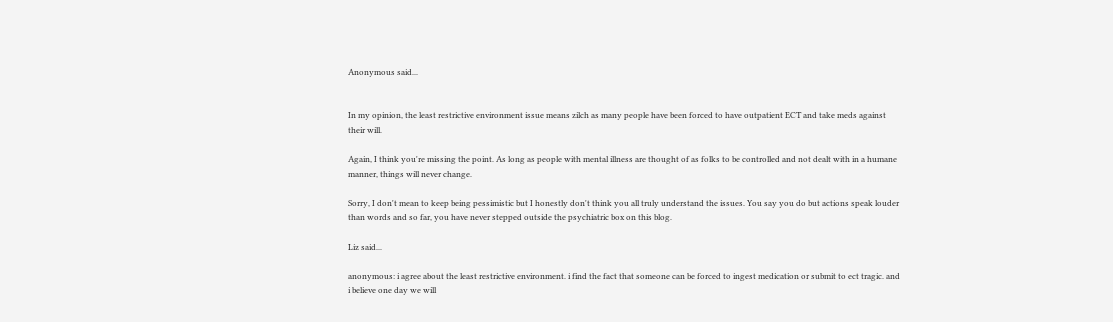Anonymous said...


In my opinion, the least restrictive environment issue means zilch as many people have been forced to have outpatient ECT and take meds against their will.

Again, I think you're missing the point. As long as people with mental illness are thought of as folks to be controlled and not dealt with in a humane manner, things will never change.

Sorry, I don't mean to keep being pessimistic but I honestly don't think you all truly understand the issues. You say you do but actions speak louder than words and so far, you have never stepped outside the psychiatric box on this blog.

Liz said...

anonymous: i agree about the least restrictive environment. i find the fact that someone can be forced to ingest medication or submit to ect tragic. and i believe one day we will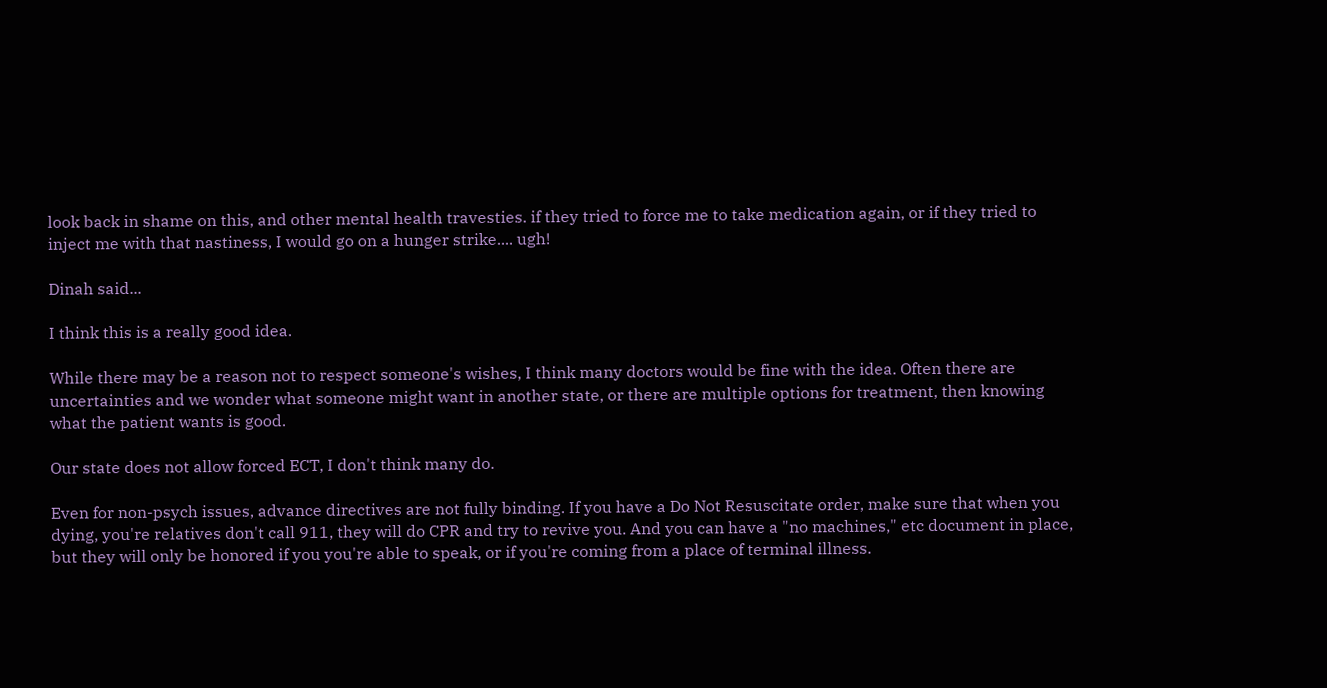look back in shame on this, and other mental health travesties. if they tried to force me to take medication again, or if they tried to inject me with that nastiness, I would go on a hunger strike.... ugh!

Dinah said...

I think this is a really good idea.

While there may be a reason not to respect someone's wishes, I think many doctors would be fine with the idea. Often there are uncertainties and we wonder what someone might want in another state, or there are multiple options for treatment, then knowing what the patient wants is good.

Our state does not allow forced ECT, I don't think many do.

Even for non-psych issues, advance directives are not fully binding. If you have a Do Not Resuscitate order, make sure that when you dying, you're relatives don't call 911, they will do CPR and try to revive you. And you can have a "no machines," etc document in place, but they will only be honored if you you're able to speak, or if you're coming from a place of terminal illness.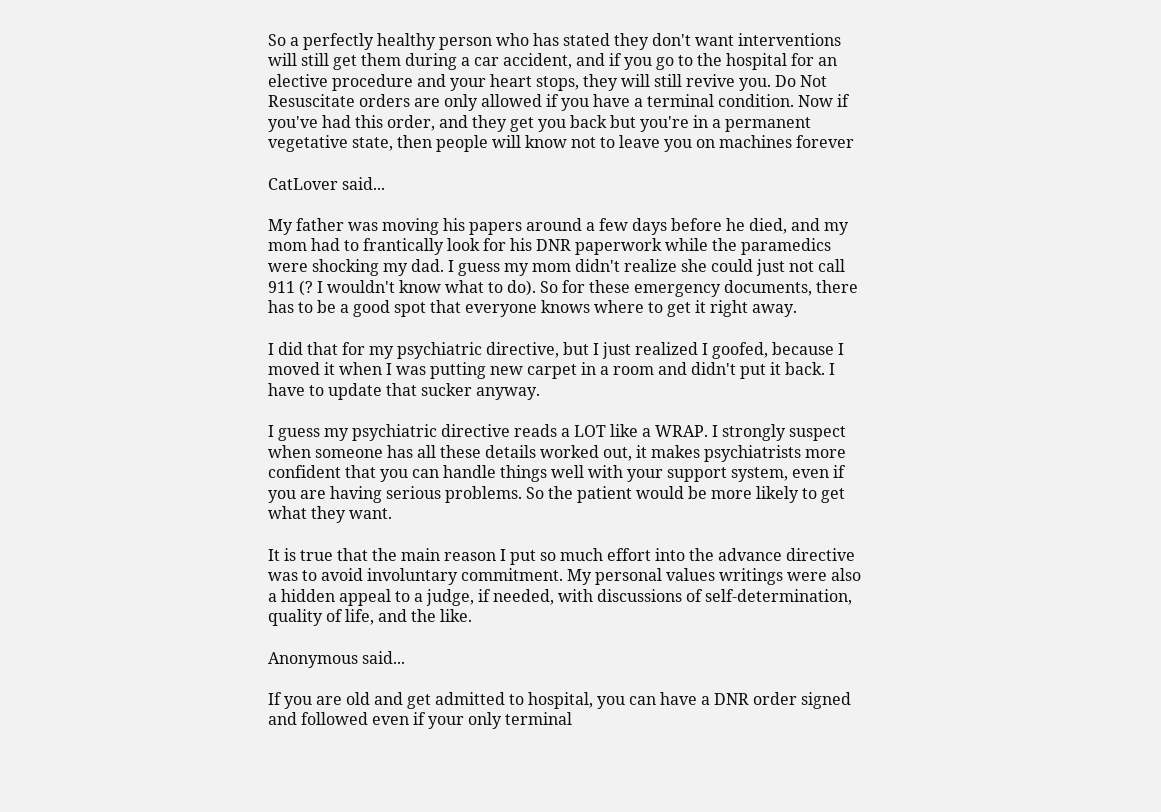So a perfectly healthy person who has stated they don't want interventions will still get them during a car accident, and if you go to the hospital for an elective procedure and your heart stops, they will still revive you. Do Not Resuscitate orders are only allowed if you have a terminal condition. Now if you've had this order, and they get you back but you're in a permanent vegetative state, then people will know not to leave you on machines forever

CatLover said...

My father was moving his papers around a few days before he died, and my mom had to frantically look for his DNR paperwork while the paramedics were shocking my dad. I guess my mom didn't realize she could just not call 911 (? I wouldn't know what to do). So for these emergency documents, there has to be a good spot that everyone knows where to get it right away.

I did that for my psychiatric directive, but I just realized I goofed, because I moved it when I was putting new carpet in a room and didn't put it back. I have to update that sucker anyway.

I guess my psychiatric directive reads a LOT like a WRAP. I strongly suspect when someone has all these details worked out, it makes psychiatrists more confident that you can handle things well with your support system, even if you are having serious problems. So the patient would be more likely to get what they want.

It is true that the main reason I put so much effort into the advance directive was to avoid involuntary commitment. My personal values writings were also a hidden appeal to a judge, if needed, with discussions of self-determination, quality of life, and the like.

Anonymous said...

If you are old and get admitted to hospital, you can have a DNR order signed and followed even if your only terminal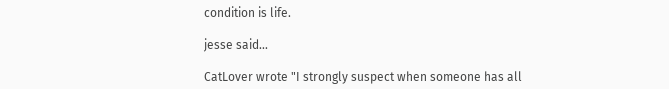condition is life.

jesse said...

CatLover wrote "I strongly suspect when someone has all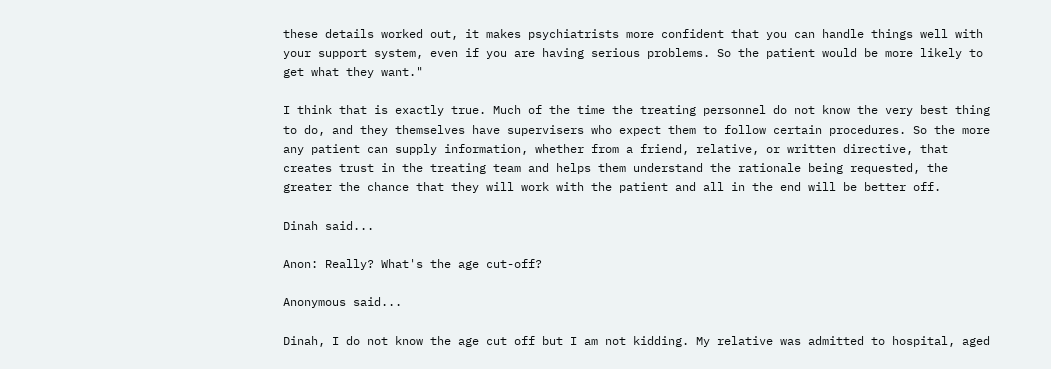these details worked out, it makes psychiatrists more confident that you can handle things well with your support system, even if you are having serious problems. So the patient would be more likely to get what they want."

I think that is exactly true. Much of the time the treating personnel do not know the very best thing to do, and they themselves have supervisers who expect them to follow certain procedures. So the more any patient can supply information, whether from a friend, relative, or written directive, that creates trust in the treating team and helps them understand the rationale being requested, the greater the chance that they will work with the patient and all in the end will be better off.

Dinah said...

Anon: Really? What's the age cut-off?

Anonymous said...

Dinah, I do not know the age cut off but I am not kidding. My relative was admitted to hospital, aged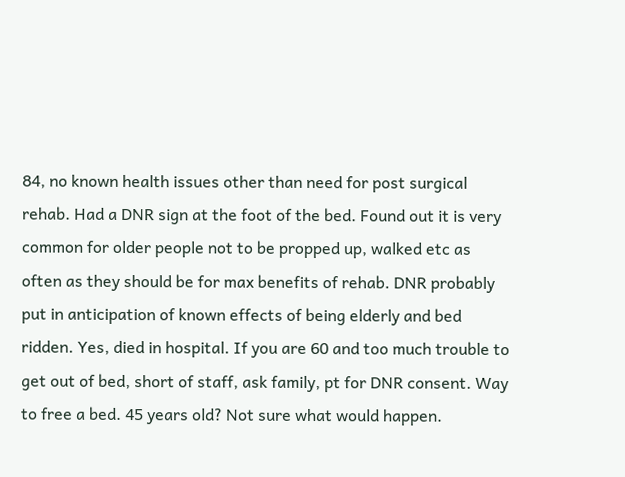84, no known health issues other than need for post surgical rehab. Had a DNR sign at the foot of the bed. Found out it is very common for older people not to be propped up, walked etc as often as they should be for max benefits of rehab. DNR probably put in anticipation of known effects of being elderly and bed ridden. Yes, died in hospital. If you are 60 and too much trouble to get out of bed, short of staff, ask family, pt for DNR consent. Way to free a bed. 45 years old? Not sure what would happen.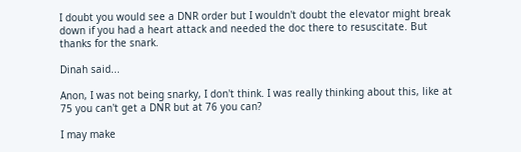I doubt you would see a DNR order but I wouldn't doubt the elevator might break down if you had a heart attack and needed the doc there to resuscitate. But thanks for the snark.

Dinah said...

Anon, I was not being snarky, I don't think. I was really thinking about this, like at 75 you can't get a DNR but at 76 you can?

I may make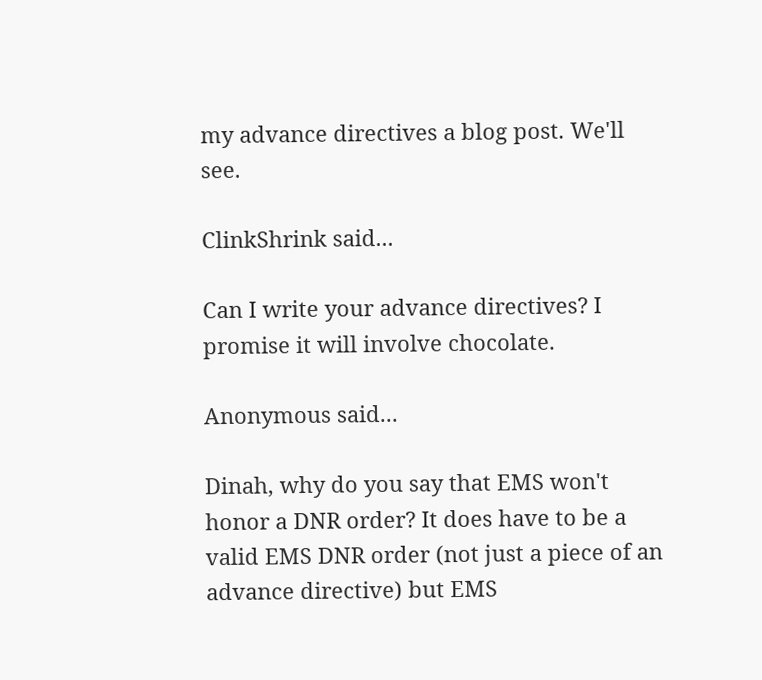my advance directives a blog post. We'll see.

ClinkShrink said...

Can I write your advance directives? I promise it will involve chocolate.

Anonymous said...

Dinah, why do you say that EMS won't honor a DNR order? It does have to be a valid EMS DNR order (not just a piece of an advance directive) but EMS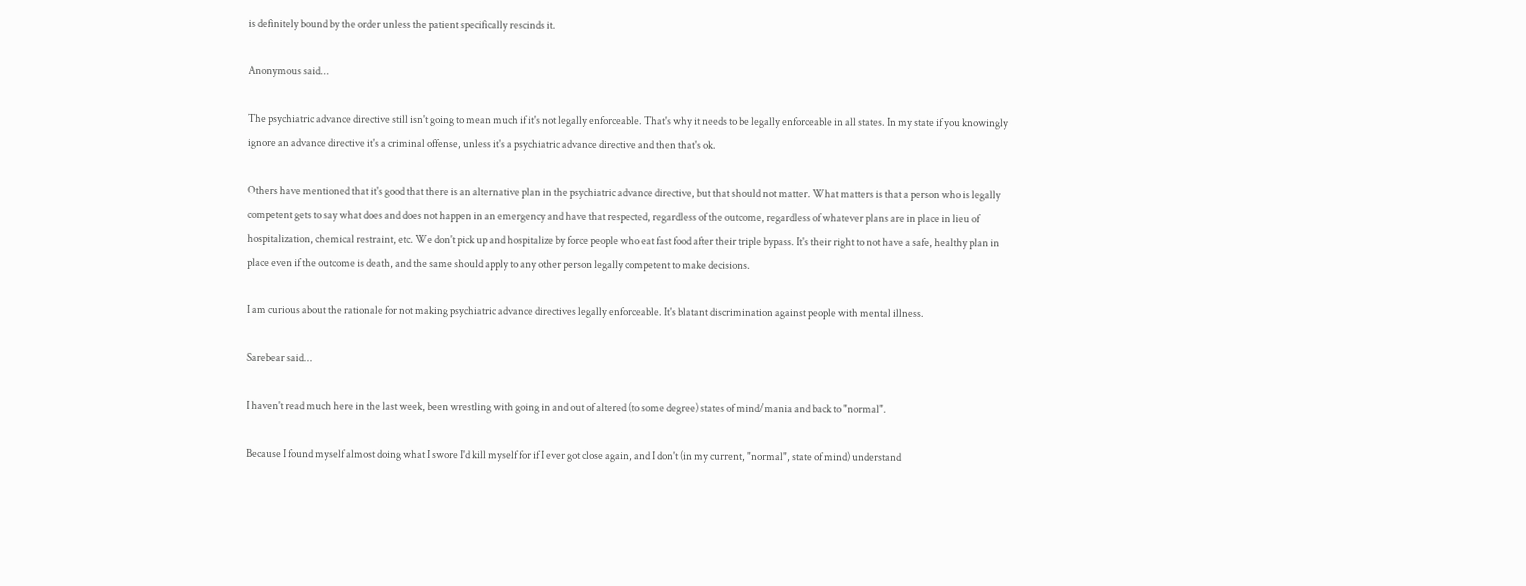is definitely bound by the order unless the patient specifically rescinds it.

Anonymous said...

The psychiatric advance directive still isn't going to mean much if it's not legally enforceable. That's why it needs to be legally enforceable in all states. In my state if you knowingly ignore an advance directive it's a criminal offense, unless it's a psychiatric advance directive and then that's ok.

Others have mentioned that it's good that there is an alternative plan in the psychiatric advance directive, but that should not matter. What matters is that a person who is legally competent gets to say what does and does not happen in an emergency and have that respected, regardless of the outcome, regardless of whatever plans are in place in lieu of hospitalization, chemical restraint, etc. We don't pick up and hospitalize by force people who eat fast food after their triple bypass. It's their right to not have a safe, healthy plan in place even if the outcome is death, and the same should apply to any other person legally competent to make decisions.

I am curious about the rationale for not making psychiatric advance directives legally enforceable. It's blatant discrimination against people with mental illness.

Sarebear said...

I haven't read much here in the last week, been wrestling with going in and out of altered (to some degree) states of mind/mania and back to "normal".

Because I found myself almost doing what I swore I'd kill myself for if I ever got close again, and I don't (in my current, "normal", state of mind) understand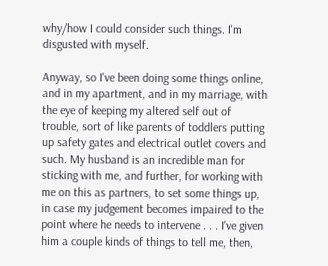why/how I could consider such things. I'm disgusted with myself.

Anyway, so I've been doing some things online, and in my apartment, and in my marriage, with the eye of keeping my altered self out of trouble, sort of like parents of toddlers putting up safety gates and electrical outlet covers and such. My husband is an incredible man for sticking with me, and further, for working with me on this as partners, to set some things up, in case my judgement becomes impaired to the point where he needs to intervene . . . I've given him a couple kinds of things to tell me, then,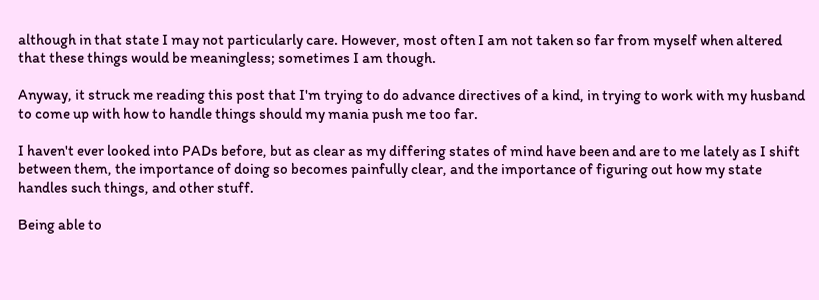although in that state I may not particularly care. However, most often I am not taken so far from myself when altered that these things would be meaningless; sometimes I am though.

Anyway, it struck me reading this post that I'm trying to do advance directives of a kind, in trying to work with my husband to come up with how to handle things should my mania push me too far.

I haven't ever looked into PADs before, but as clear as my differing states of mind have been and are to me lately as I shift between them, the importance of doing so becomes painfully clear, and the importance of figuring out how my state handles such things, and other stuff.

Being able to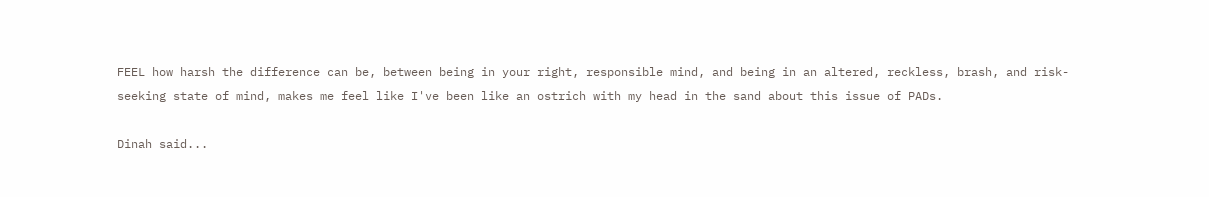FEEL how harsh the difference can be, between being in your right, responsible mind, and being in an altered, reckless, brash, and risk-seeking state of mind, makes me feel like I've been like an ostrich with my head in the sand about this issue of PADs.

Dinah said...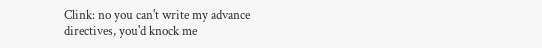Clink: no you can't write my advance directives, you'd knock me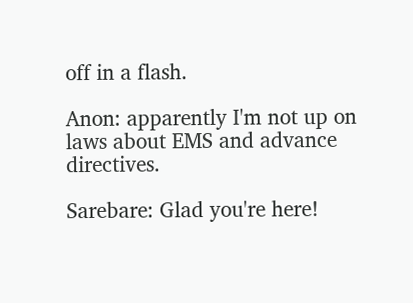off in a flash.

Anon: apparently I'm not up on laws about EMS and advance directives.

Sarebare: Glad you're here!